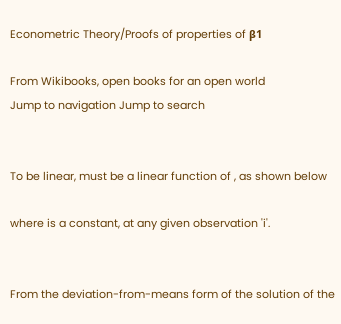Econometric Theory/Proofs of properties of β1

From Wikibooks, open books for an open world
Jump to navigation Jump to search


To be linear, must be a linear function of , as shown below

where is a constant, at any given observation 'i'.


From the deviation-from-means form of the solution of the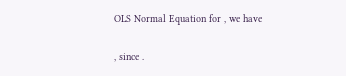OLS Normal Equation for , we have

, since .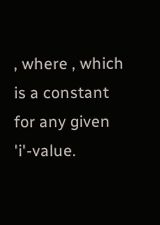, where , which is a constant for any given 'i'-value.